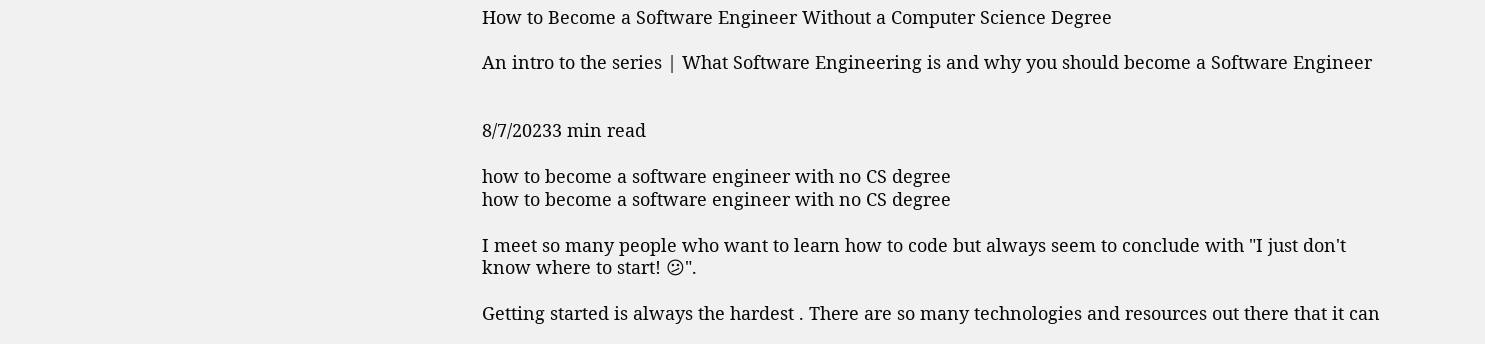How to Become a Software Engineer Without a Computer Science Degree

An intro to the series | What Software Engineering is and why you should become a Software Engineer


8/7/20233 min read

how to become a software engineer with no CS degree
how to become a software engineer with no CS degree

I meet so many people who want to learn how to code but always seem to conclude with "I just don't know where to start! 😕".

Getting started is always the hardest . There are so many technologies and resources out there that it can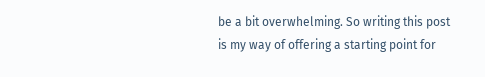be a bit overwhelming. So writing this post is my way of offering a starting point for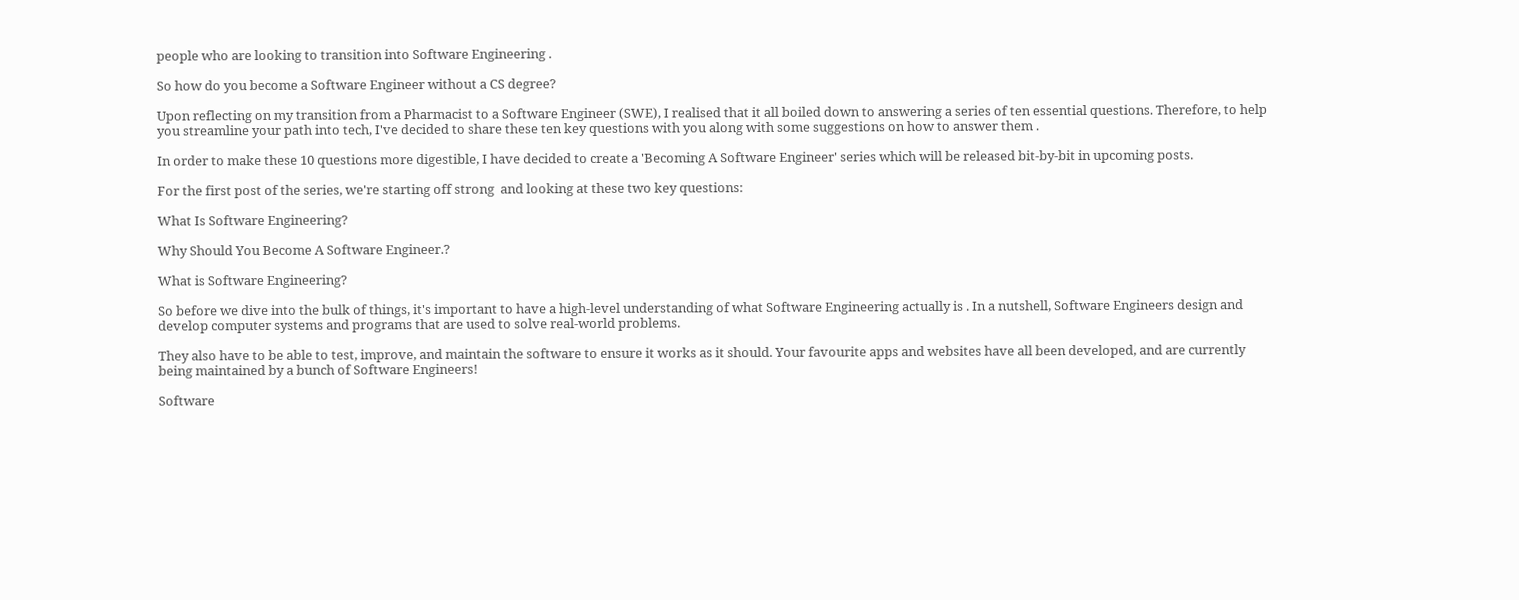people who are looking to transition into Software Engineering .

So how do you become a Software Engineer without a CS degree?

Upon reflecting on my transition from a Pharmacist to a Software Engineer (SWE), I realised that it all boiled down to answering a series of ten essential questions. Therefore, to help you streamline your path into tech, I've decided to share these ten key questions with you along with some suggestions on how to answer them .

In order to make these 10 questions more digestible, I have decided to create a 'Becoming A Software Engineer' series which will be released bit-by-bit in upcoming posts.

For the first post of the series, we're starting off strong  and looking at these two key questions:

What Is Software Engineering?

Why Should You Become A Software Engineer.?

What is Software Engineering?

So before we dive into the bulk of things, it's important to have a high-level understanding of what Software Engineering actually is . In a nutshell, Software Engineers design and develop computer systems and programs that are used to solve real-world problems.

They also have to be able to test, improve, and maintain the software to ensure it works as it should. Your favourite apps and websites have all been developed, and are currently being maintained by a bunch of Software Engineers!

Software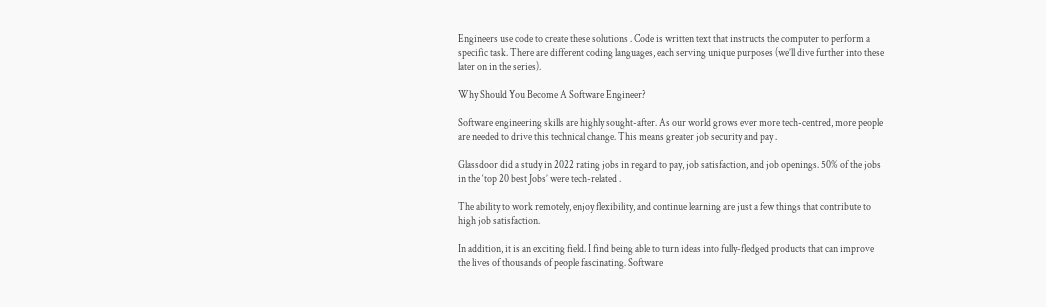Engineers use code to create these solutions . Code is written text that instructs the computer to perform a specific task. There are different coding languages, each serving unique purposes (we’ll dive further into these later on in the series).

Why Should You Become A Software Engineer?

Software engineering skills are highly sought-after. As our world grows ever more tech-centred, more people are needed to drive this technical change. This means greater job security and pay .

Glassdoor did a study in 2022 rating jobs in regard to pay, job satisfaction, and job openings. 50% of the jobs in the ‘top 20 best Jobs’ were tech-related .

The ability to work remotely, enjoy flexibility, and continue learning are just a few things that contribute to high job satisfaction.

In addition, it is an exciting field. I find being able to turn ideas into fully-fledged products that can improve the lives of thousands of people fascinating. Software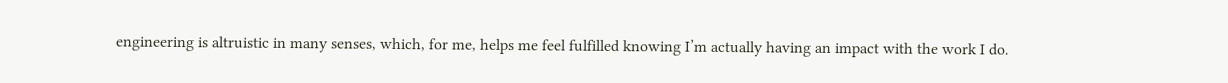engineering is altruistic in many senses, which, for me, helps me feel fulfilled knowing I’m actually having an impact with the work I do.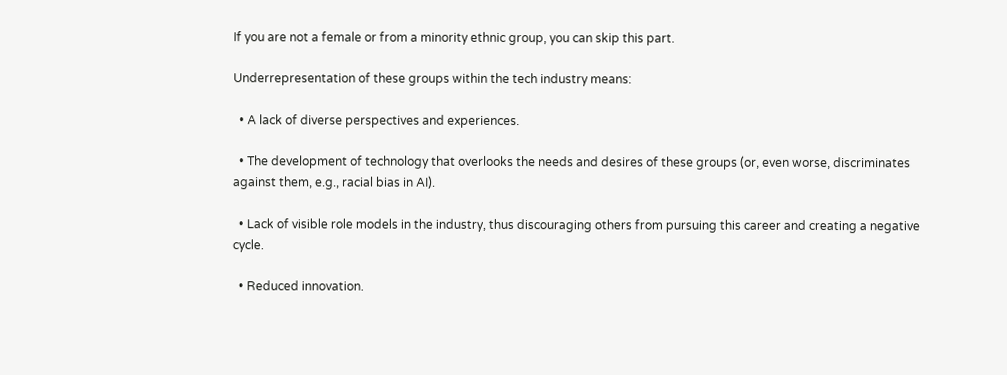If you are not a female or from a minority ethnic group, you can skip this part.

Underrepresentation of these groups within the tech industry means:

  • A lack of diverse perspectives and experiences.

  • The development of technology that overlooks the needs and desires of these groups (or, even worse, discriminates against them, e.g., racial bias in AI).

  • Lack of visible role models in the industry, thus discouraging others from pursuing this career and creating a negative cycle.

  • Reduced innovation.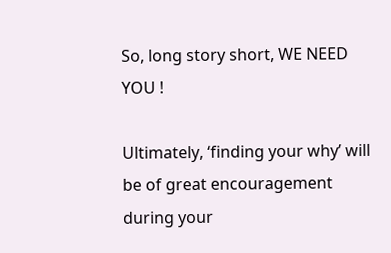So, long story short, WE NEED YOU !

Ultimately, ‘finding your why’ will be of great encouragement during your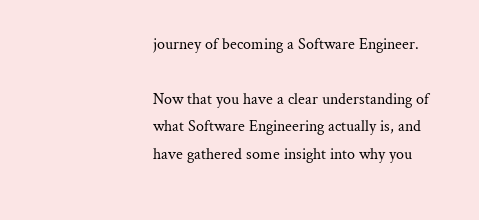journey of becoming a Software Engineer.

Now that you have a clear understanding of what Software Engineering actually is, and have gathered some insight into why you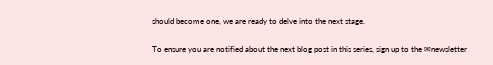should become one, we are ready to delve into the next stage.

To ensure you are notified about the next blog post in this series, sign up to the ✉newsletter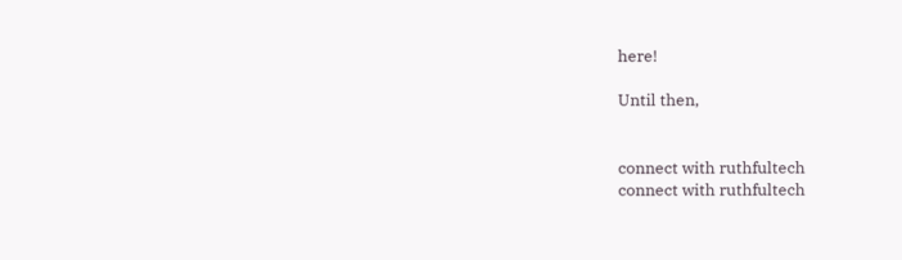here!

Until then,


connect with ruthfultech
connect with ruthfultech